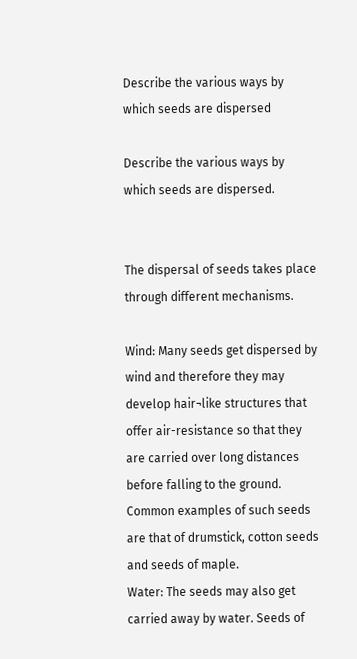Describe the various ways by which seeds are dispersed

Describe the various ways by which seeds are dispersed.


The dispersal of seeds takes place through different mechanisms.

Wind: Many seeds get dispersed by wind and therefore they may develop hair¬like structures that offer air-resistance so that they are carried over long distances before falling to the ground. Common examples of such seeds are that of drumstick, cotton seeds and seeds of maple.
Water: The seeds may also get carried away by water. Seeds of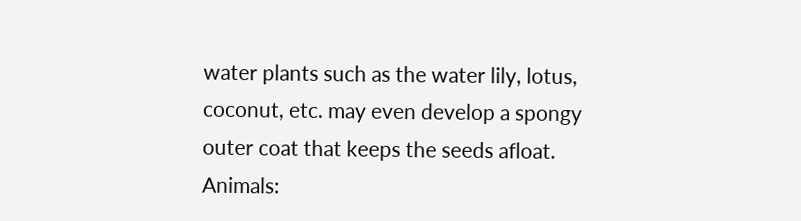water plants such as the water lily, lotus, coconut, etc. may even develop a spongy outer coat that keeps the seeds afloat.
Animals: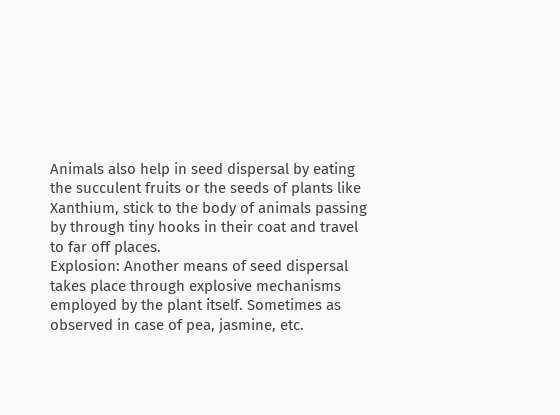Animals also help in seed dispersal by eating the succulent fruits or the seeds of plants like Xanthium, stick to the body of animals passing by through tiny hooks in their coat and travel to far off places.
Explosion: Another means of seed dispersal takes place through explosive mechanisms employed by the plant itself. Sometimes as observed in case of pea, jasmine, etc.